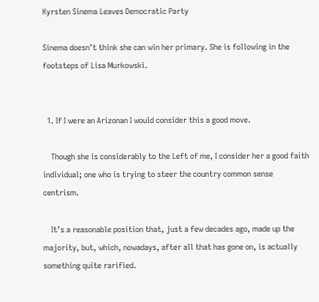Kyrsten Sinema Leaves Democratic Party

Sinema doesn’t think she can win her primary. She is following in the footsteps of Lisa Murkowski.


  1. If I were an Arizonan I would consider this a good move.

    Though she is considerably to the Left of me, I consider her a good faith individual; one who is trying to steer the country common sense centrism.

    It’s a reasonable position that, just a few decades ago, made up the majority, but, which, nowadays, after all that has gone on, is actually something quite rarified.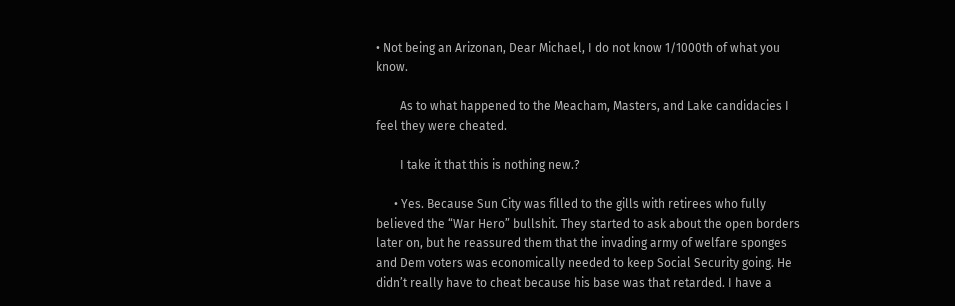• Not being an Arizonan, Dear Michael, I do not know 1/1000th of what you know.

        As to what happened to the Meacham, Masters, and Lake candidacies I feel they were cheated.

        I take it that this is nothing new.?

      • Yes. Because Sun City was filled to the gills with retirees who fully believed the “War Hero” bullshit. They started to ask about the open borders later on, but he reassured them that the invading army of welfare sponges and Dem voters was economically needed to keep Social Security going. He didn’t really have to cheat because his base was that retarded. I have a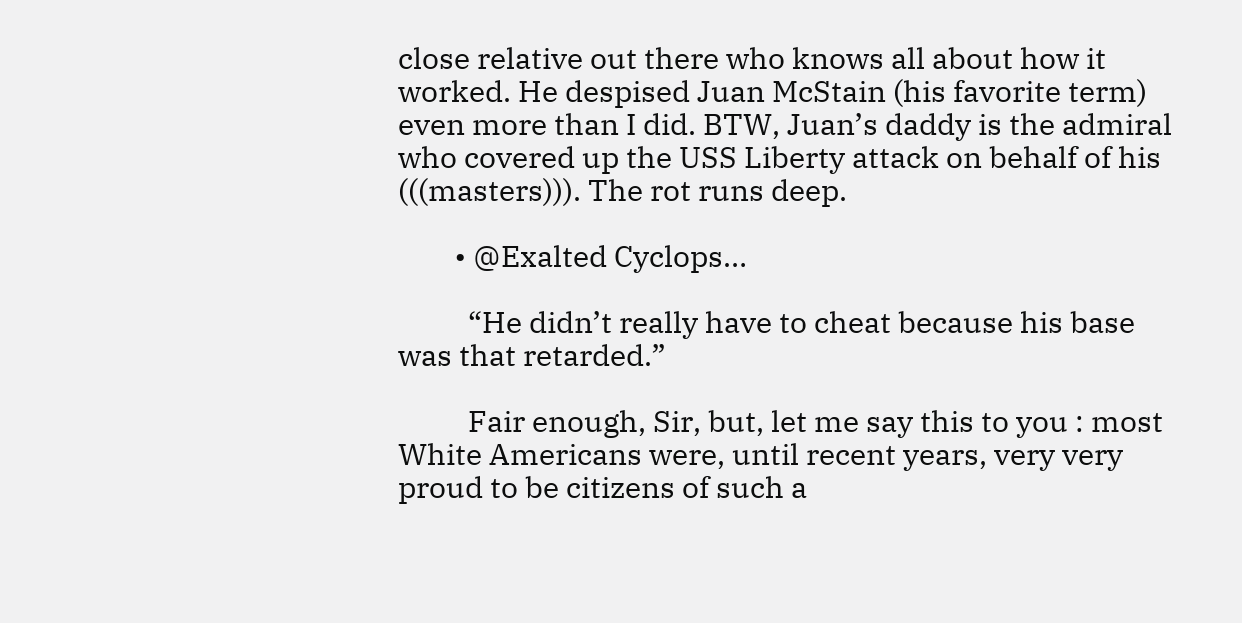close relative out there who knows all about how it worked. He despised Juan McStain (his favorite term) even more than I did. BTW, Juan’s daddy is the admiral who covered up the USS Liberty attack on behalf of his (((masters))). The rot runs deep.

        • @Exalted Cyclops…

          “He didn’t really have to cheat because his base was that retarded.”

          Fair enough, Sir, but, let me say this to you : most White Americans were, until recent years, very very proud to be citizens of such a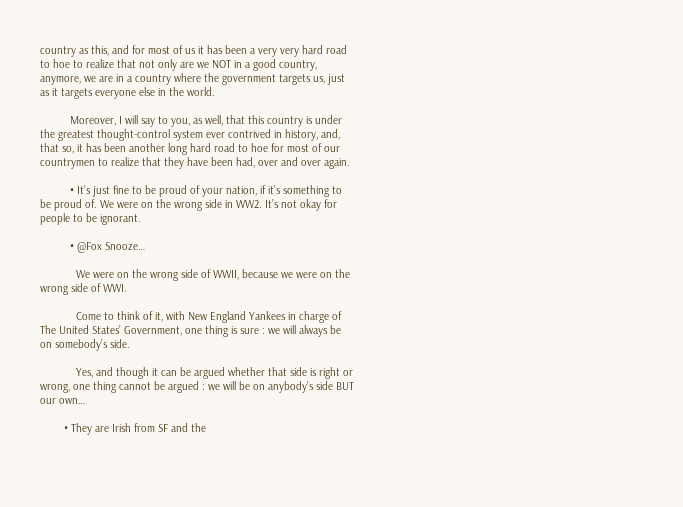country as this, and for most of us it has been a very very hard road to hoe to realize that not only are we NOT in a good country, anymore, we are in a country where the government targets us, just as it targets everyone else in the world.

          Moreover, I will say to you, as well, that this country is under the greatest thought-control system ever contrived in history, and, that so, it has been another long hard road to hoe for most of our countrymen to realize that they have been had, over and over again.

          • It’s just fine to be proud of your nation, if it’s something to be proud of. We were on the wrong side in WW2. It’s not okay for people to be ignorant.

          • @Fox Snooze…

            We were on the wrong side of WWII, because we were on the wrong side of WWI.

            Come to think of it, with New England Yankees in charge of The United States’ Government, one thing is sure : we will always be on somebody’s side.

            Yes, and though it can be argued whether that side is right or wrong, one thing cannot be argued : we will be on anybody’s side BUT our own…

        • They are Irish from SF and the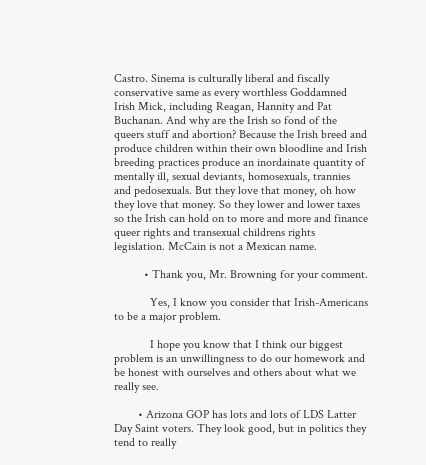Castro. Sinema is culturally liberal and fiscally conservative same as every worthless Goddamned Irish Mick, including Reagan, Hannity and Pat Buchanan. And why are the Irish so fond of the queers stuff and abortion? Because the Irish breed and produce children within their own bloodline and Irish breeding practices produce an inordainate quantity of mentally ill, sexual deviants, homosexuals, trannies and pedosexuals. But they love that money, oh how they love that money. So they lower and lower taxes so the Irish can hold on to more and more and finance queer rights and transexual childrens rights legislation. McCain is not a Mexican name.

          • Thank you, Mr. Browning for your comment.

            Yes, I know you consider that Irish-Americans to be a major problem.

            I hope you know that I think our biggest problem is an unwillingness to do our homework and be honest with ourselves and others about what we really see.

        • Arizona GOP has lots and lots of LDS Latter Day Saint voters. They look good, but in politics they tend to really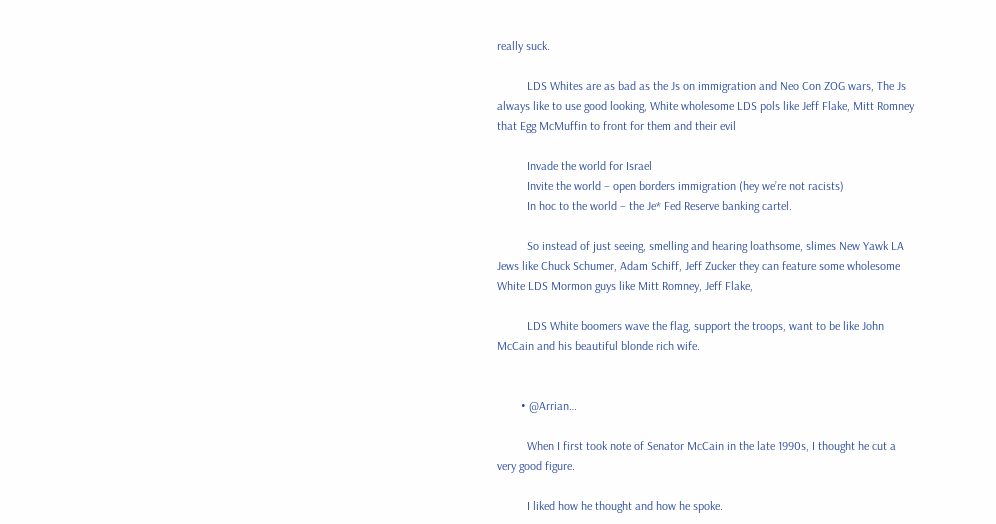really suck.

          LDS Whites are as bad as the Js on immigration and Neo Con ZOG wars, The Js always like to use good looking, White wholesome LDS pols like Jeff Flake, Mitt Romney that Egg McMuffin to front for them and their evil

          Invade the world for Israel
          Invite the world – open borders immigration (hey we’re not racists)
          In hoc to the world – the Je* Fed Reserve banking cartel.

          So instead of just seeing, smelling and hearing loathsome, slimes New Yawk LA Jews like Chuck Schumer, Adam Schiff, Jeff Zucker they can feature some wholesome White LDS Mormon guys like Mitt Romney, Jeff Flake,

          LDS White boomers wave the flag, support the troops, want to be like John McCain and his beautiful blonde rich wife.


        • @Arrian…

          When I first took note of Senator McCain in the late 1990s, I thought he cut a very good figure.

          I liked how he thought and how he spoke.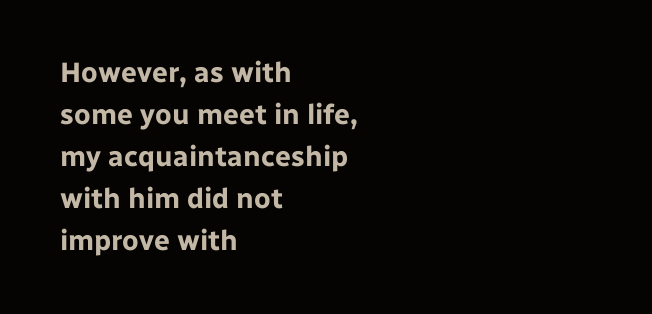However, as with some you meet in life, my acquaintanceship with him did not improve with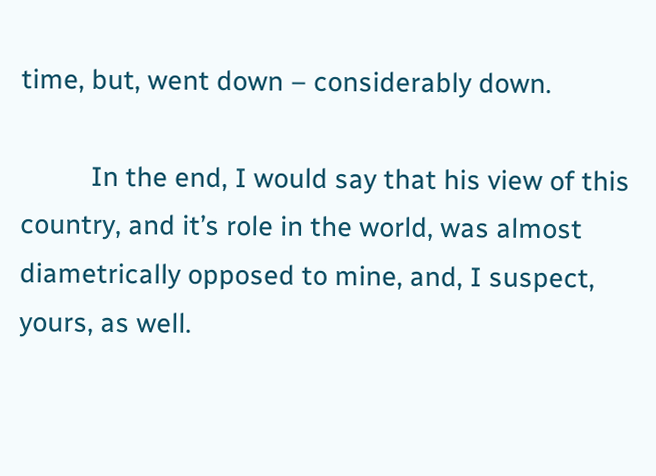time, but, went down – considerably down.

          In the end, I would say that his view of this country, and it’s role in the world, was almost diametrically opposed to mine, and, I suspect, yours, as well.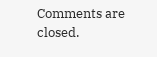Comments are closed.